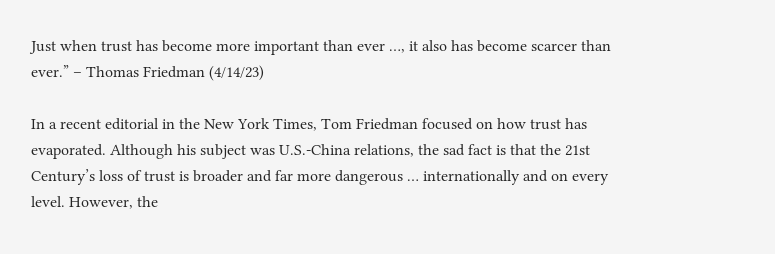Just when trust has become more important than ever …, it also has become scarcer than ever.” – Thomas Friedman (4/14/23)

In a recent editorial in the New York Times, Tom Friedman focused on how trust has evaporated. Although his subject was U.S.-China relations, the sad fact is that the 21st Century’s loss of trust is broader and far more dangerous … internationally and on every level. However, the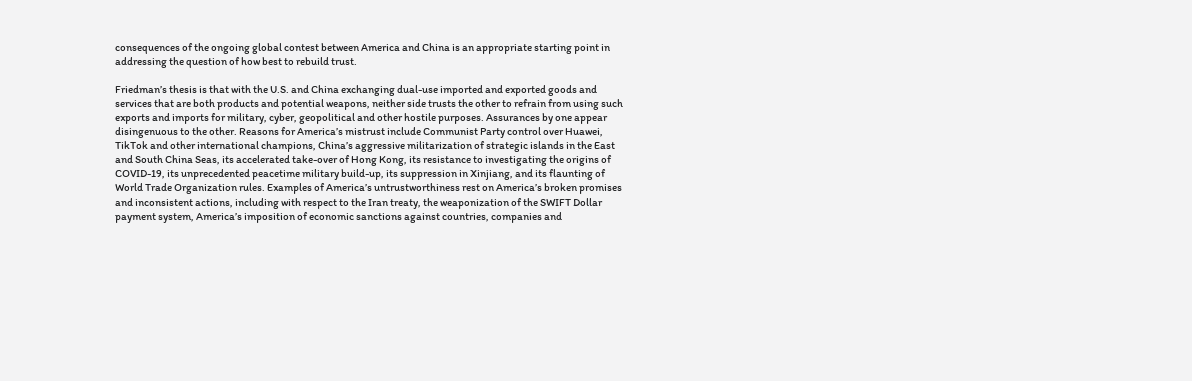consequences of the ongoing global contest between America and China is an appropriate starting point in addressing the question of how best to rebuild trust.

Friedman’s thesis is that with the U.S. and China exchanging dual-use imported and exported goods and services that are both products and potential weapons, neither side trusts the other to refrain from using such exports and imports for military, cyber, geopolitical and other hostile purposes. Assurances by one appear disingenuous to the other. Reasons for America’s mistrust include Communist Party control over Huawei, TikTok and other international champions, China’s aggressive militarization of strategic islands in the East and South China Seas, its accelerated take-over of Hong Kong, its resistance to investigating the origins of COVID-19, its unprecedented peacetime military build-up, its suppression in Xinjiang, and its flaunting of World Trade Organization rules. Examples of America’s untrustworthiness rest on America’s broken promises and inconsistent actions, including with respect to the Iran treaty, the weaponization of the SWIFT Dollar payment system, America’s imposition of economic sanctions against countries, companies and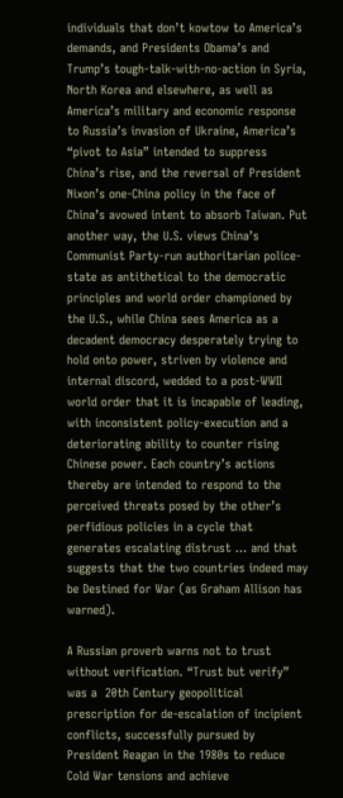individuals that don’t kowtow to America’s demands, and Presidents Obama’s and Trump’s tough-talk-with-no-action in Syria, North Korea and elsewhere, as well as America’s military and economic response to Russia’s invasion of Ukraine, America’s “pivot to Asia” intended to suppress China’s rise, and the reversal of President Nixon’s one-China policy in the face of China’s avowed intent to absorb Taiwan. Put another way, the U.S. views China’s Communist Party-run authoritarian police-state as antithetical to the democratic principles and world order championed by the U.S., while China sees America as a decadent democracy desperately trying to hold onto power, striven by violence and internal discord, wedded to a post-WWII world order that it is incapable of leading, with inconsistent policy-execution and a deteriorating ability to counter rising Chinese power. Each country’s actions thereby are intended to respond to the perceived threats posed by the other’s perfidious policies in a cycle that generates escalating distrust … and that suggests that the two countries indeed may be Destined for War (as Graham Allison has warned).

A Russian proverb warns not to trust without verification. “Trust but verify” was a  20th Century geopolitical prescription for de-escalation of incipient conflicts, successfully pursued by President Reagan in the 1980s to reduce Cold War tensions and achieve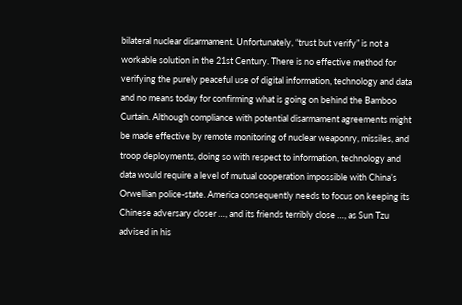bilateral nuclear disarmament. Unfortunately, “trust but verify” is not a workable solution in the 21st Century. There is no effective method for verifying the purely peaceful use of digital information, technology and data and no means today for confirming what is going on behind the Bamboo Curtain. Although compliance with potential disarmament agreements might be made effective by remote monitoring of nuclear weaponry, missiles, and troop deployments, doing so with respect to information, technology and data would require a level of mutual cooperation impossible with China’s Orwellian police-state. America consequently needs to focus on keeping its Chinese adversary closer …, and its friends terribly close …, as Sun Tzu advised in his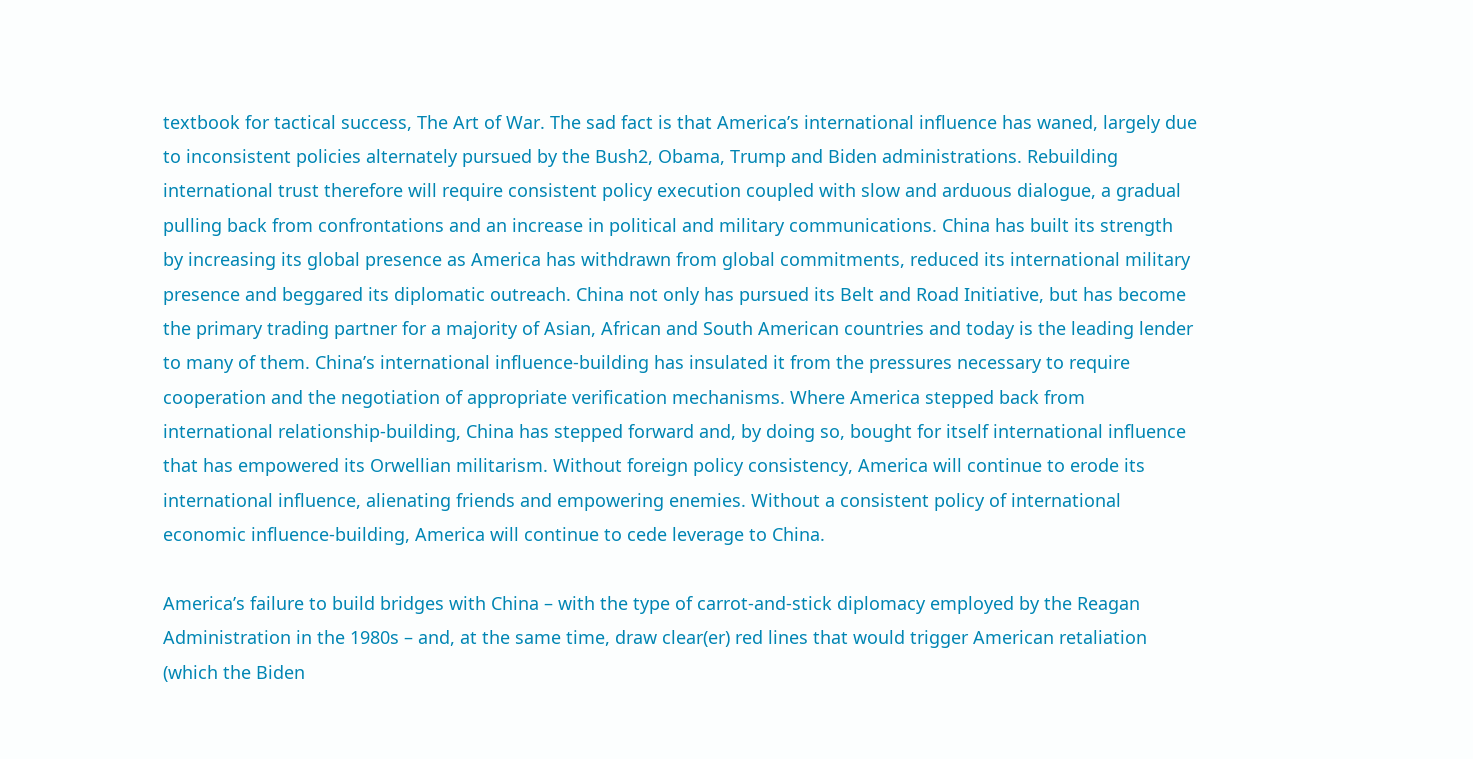textbook for tactical success, The Art of War. The sad fact is that America’s international influence has waned, largely due to inconsistent policies alternately pursued by the Bush2, Obama, Trump and Biden administrations. Rebuilding international trust therefore will require consistent policy execution coupled with slow and arduous dialogue, a gradual pulling back from confrontations and an increase in political and military communications. China has built its strength by increasing its global presence as America has withdrawn from global commitments, reduced its international military presence and beggared its diplomatic outreach. China not only has pursued its Belt and Road Initiative, but has become the primary trading partner for a majority of Asian, African and South American countries and today is the leading lender to many of them. China’s international influence-building has insulated it from the pressures necessary to require cooperation and the negotiation of appropriate verification mechanisms. Where America stepped back from international relationship-building, China has stepped forward and, by doing so, bought for itself international influence that has empowered its Orwellian militarism. Without foreign policy consistency, America will continue to erode its international influence, alienating friends and empowering enemies. Without a consistent policy of international economic influence-building, America will continue to cede leverage to China.

America’s failure to build bridges with China – with the type of carrot-and-stick diplomacy employed by the Reagan Administration in the 1980s – and, at the same time, draw clear(er) red lines that would trigger American retaliation (which the Biden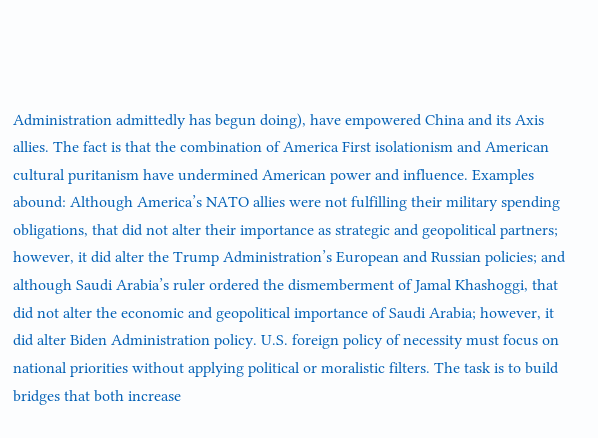Administration admittedly has begun doing), have empowered China and its Axis allies. The fact is that the combination of America First isolationism and American cultural puritanism have undermined American power and influence. Examples abound: Although America’s NATO allies were not fulfilling their military spending obligations, that did not alter their importance as strategic and geopolitical partners; however, it did alter the Trump Administration’s European and Russian policies; and although Saudi Arabia’s ruler ordered the dismemberment of Jamal Khashoggi, that did not alter the economic and geopolitical importance of Saudi Arabia; however, it did alter Biden Administration policy. U.S. foreign policy of necessity must focus on national priorities without applying political or moralistic filters. The task is to build bridges that both increase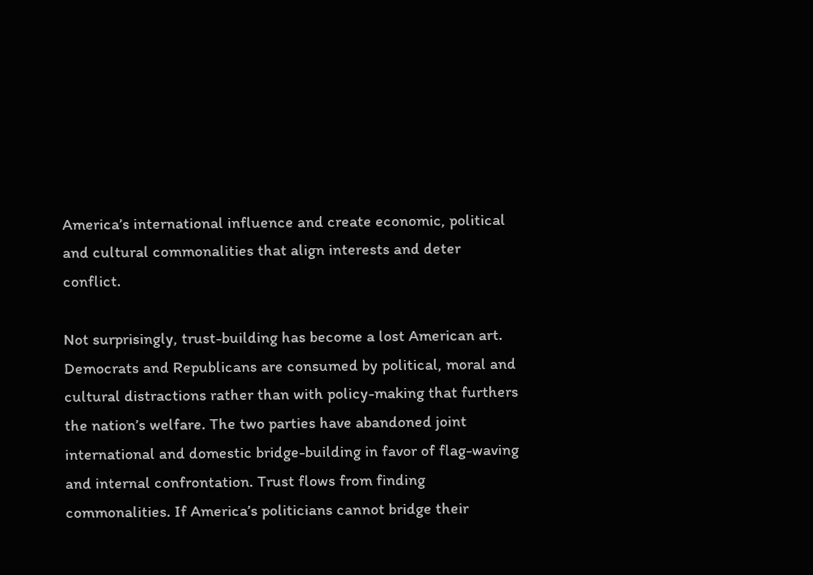America’s international influence and create economic, political and cultural commonalities that align interests and deter conflict.

Not surprisingly, trust-building has become a lost American art. Democrats and Republicans are consumed by political, moral and cultural distractions rather than with policy-making that furthers the nation’s welfare. The two parties have abandoned joint international and domestic bridge-building in favor of flag-waving and internal confrontation. Trust flows from finding commonalities. If America’s politicians cannot bridge their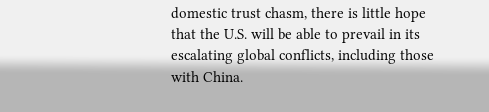domestic trust chasm, there is little hope that the U.S. will be able to prevail in its escalating global conflicts, including those with China.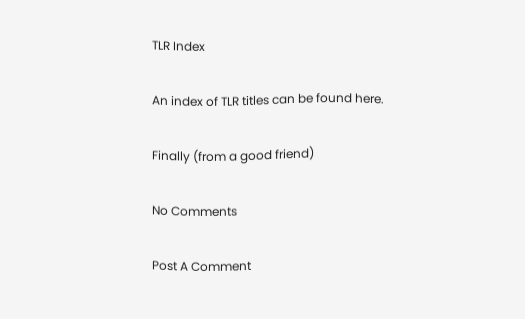TLR Index

An index of TLR titles can be found here.

Finally (from a good friend)

No Comments

Post A Comment